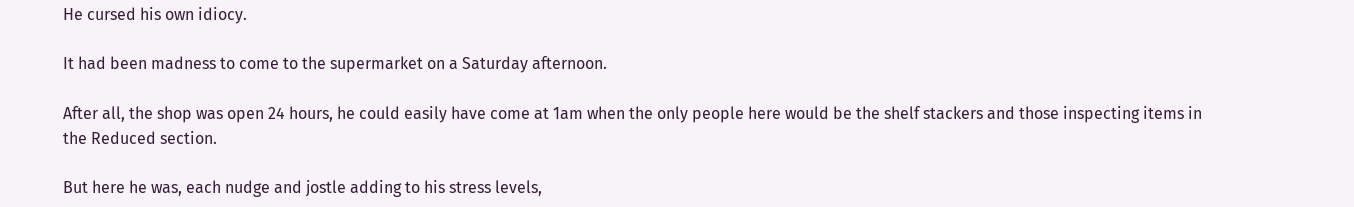He cursed his own idiocy.

It had been madness to come to the supermarket on a Saturday afternoon.

After all, the shop was open 24 hours, he could easily have come at 1am when the only people here would be the shelf stackers and those inspecting items in the Reduced section.

But here he was, each nudge and jostle adding to his stress levels,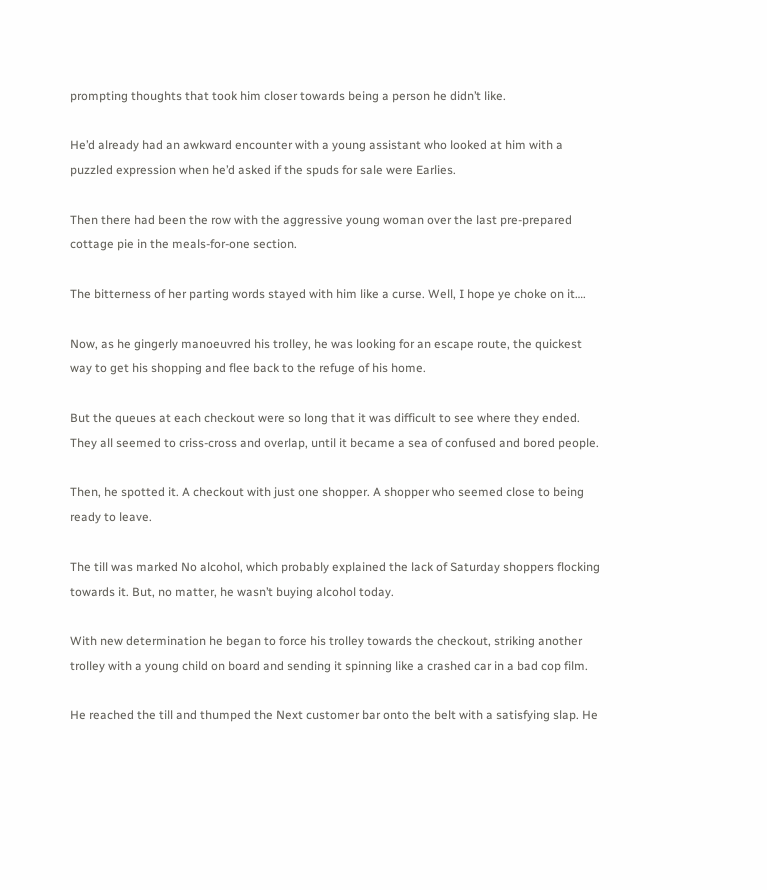prompting thoughts that took him closer towards being a person he didn’t like.

He’d already had an awkward encounter with a young assistant who looked at him with a puzzled expression when he’d asked if the spuds for sale were Earlies.

Then there had been the row with the aggressive young woman over the last pre-prepared cottage pie in the meals-for-one section.

The bitterness of her parting words stayed with him like a curse. Well, I hope ye choke on it….

Now, as he gingerly manoeuvred his trolley, he was looking for an escape route, the quickest way to get his shopping and flee back to the refuge of his home.

But the queues at each checkout were so long that it was difficult to see where they ended. They all seemed to criss-cross and overlap, until it became a sea of confused and bored people.

Then, he spotted it. A checkout with just one shopper. A shopper who seemed close to being ready to leave.

The till was marked No alcohol, which probably explained the lack of Saturday shoppers flocking towards it. But, no matter, he wasn’t buying alcohol today.

With new determination he began to force his trolley towards the checkout, striking another trolley with a young child on board and sending it spinning like a crashed car in a bad cop film.

He reached the till and thumped the Next customer bar onto the belt with a satisfying slap. He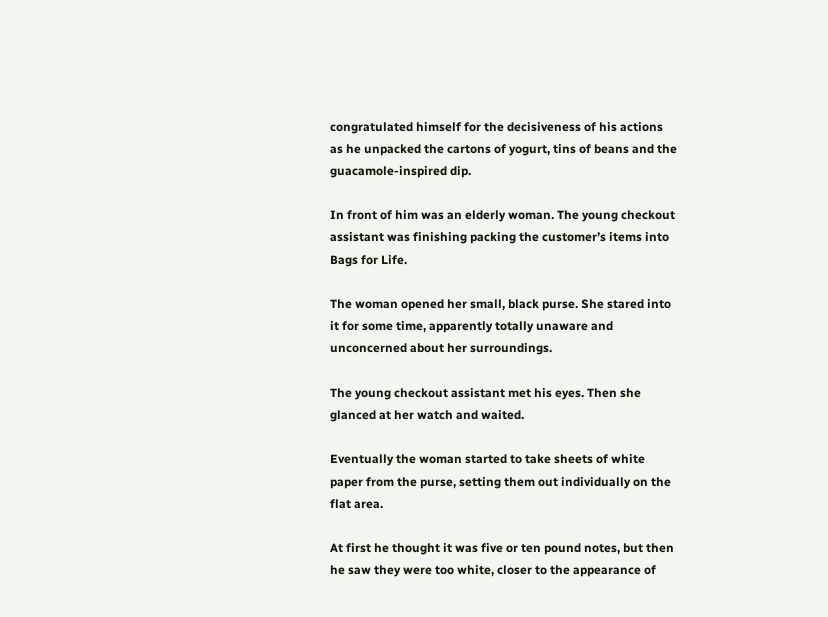congratulated himself for the decisiveness of his actions as he unpacked the cartons of yogurt, tins of beans and the guacamole-inspired dip.

In front of him was an elderly woman. The young checkout assistant was finishing packing the customer’s items into Bags for Life.

The woman opened her small, black purse. She stared into it for some time, apparently totally unaware and unconcerned about her surroundings.

The young checkout assistant met his eyes. Then she glanced at her watch and waited.

Eventually the woman started to take sheets of white paper from the purse, setting them out individually on the flat area.

At first he thought it was five or ten pound notes, but then he saw they were too white, closer to the appearance of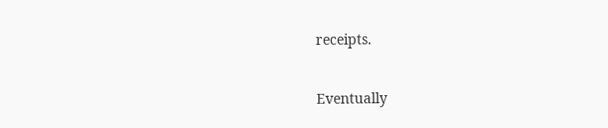receipts.

Eventually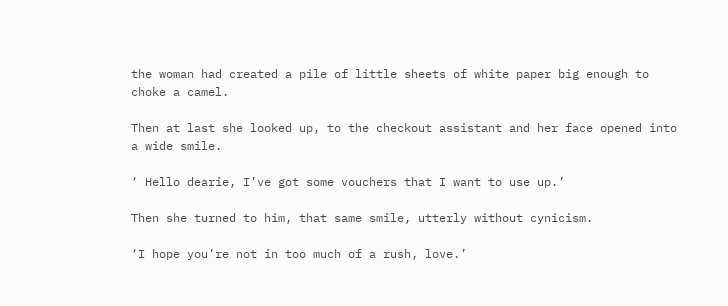the woman had created a pile of little sheets of white paper big enough to choke a camel.

Then at last she looked up, to the checkout assistant and her face opened into a wide smile.

‘ Hello dearie, I’ve got some vouchers that I want to use up.’

Then she turned to him, that same smile, utterly without cynicism.

‘I hope you’re not in too much of a rush, love.’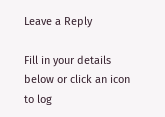Leave a Reply

Fill in your details below or click an icon to log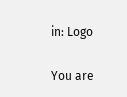in: Logo

You are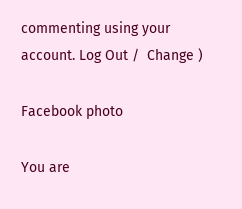commenting using your account. Log Out /  Change )

Facebook photo

You are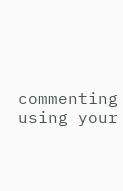commenting using your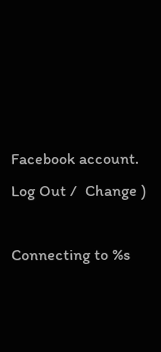Facebook account. Log Out /  Change )

Connecting to %s